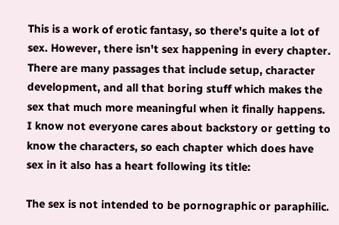This is a work of erotic fantasy, so there's quite a lot of sex. However, there isn't sex happening in every chapter. There are many passages that include setup, character development, and all that boring stuff which makes the sex that much more meaningful when it finally happens. I know not everyone cares about backstory or getting to know the characters, so each chapter which does have sex in it also has a heart following its title:

The sex is not intended to be pornographic or paraphilic.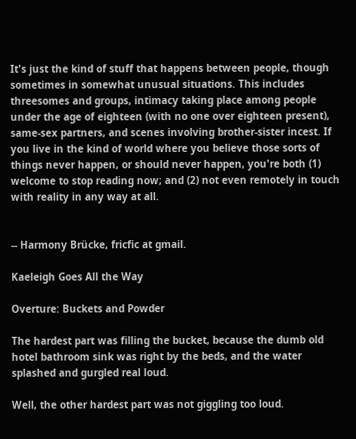It's just the kind of stuff that happens between people, though sometimes in somewhat unusual situations. This includes threesomes and groups, intimacy taking place among people under the age of eighteen (with no one over eighteen present), same-sex partners, and scenes involving brother-sister incest. If you live in the kind of world where you believe those sorts of things never happen, or should never happen, you're both (1) welcome to stop reading now; and (2) not even remotely in touch with reality in any way at all.


-- Harmony Brücke, fricfic at gmail.

Kaeleigh Goes All the Way

Overture: Buckets and Powder

The hardest part was filling the bucket, because the dumb old hotel bathroom sink was right by the beds, and the water splashed and gurgled real loud.

Well, the other hardest part was not giggling too loud.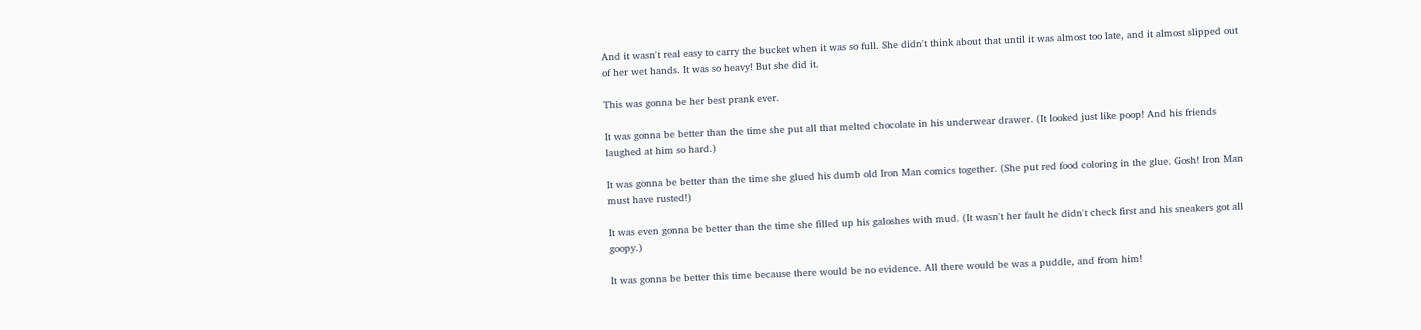And it wasn't real easy to carry the bucket when it was so full. She didn't think about that until it was almost too late, and it almost slipped out of her wet hands. It was so heavy! But she did it.

This was gonna be her best prank ever.

It was gonna be better than the time she put all that melted chocolate in his underwear drawer. (It looked just like poop! And his friends laughed at him so hard.)

It was gonna be better than the time she glued his dumb old Iron Man comics together. (She put red food coloring in the glue. Gosh! Iron Man must have rusted!)

It was even gonna be better than the time she filled up his galoshes with mud. (It wasn't her fault he didn't check first and his sneakers got all goopy.)

It was gonna be better this time because there would be no evidence. All there would be was a puddle, and from him!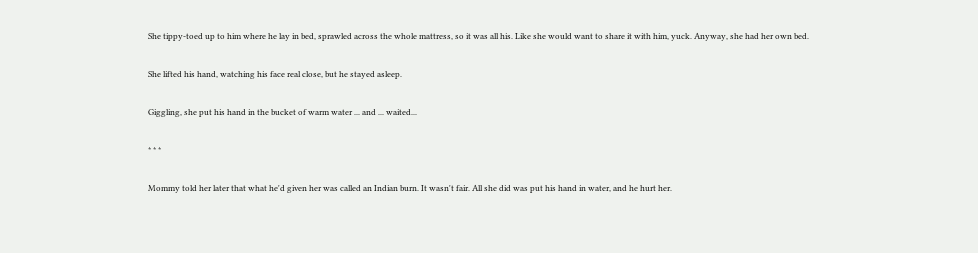She tippy-toed up to him where he lay in bed, sprawled across the whole mattress, so it was all his. Like she would want to share it with him, yuck. Anyway, she had her own bed.

She lifted his hand, watching his face real close, but he stayed asleep.

Giggling, she put his hand in the bucket of warm water ... and ... waited...

* * *

Mommy told her later that what he'd given her was called an Indian burn. It wasn't fair. All she did was put his hand in water, and he hurt her.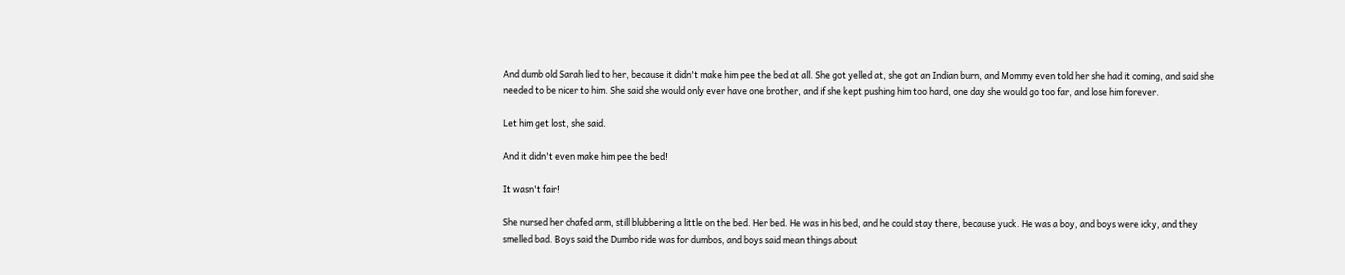And dumb old Sarah lied to her, because it didn't make him pee the bed at all. She got yelled at, she got an Indian burn, and Mommy even told her she had it coming, and said she needed to be nicer to him. She said she would only ever have one brother, and if she kept pushing him too hard, one day she would go too far, and lose him forever.

Let him get lost, she said.

And it didn't even make him pee the bed!

It wasn't fair!

She nursed her chafed arm, still blubbering a little on the bed. Her bed. He was in his bed, and he could stay there, because yuck. He was a boy, and boys were icky, and they smelled bad. Boys said the Dumbo ride was for dumbos, and boys said mean things about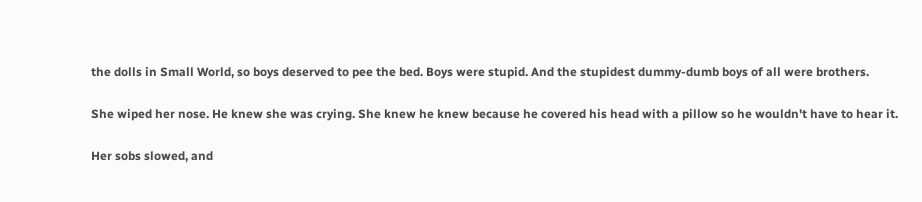the dolls in Small World, so boys deserved to pee the bed. Boys were stupid. And the stupidest dummy-dumb boys of all were brothers.

She wiped her nose. He knew she was crying. She knew he knew because he covered his head with a pillow so he wouldn't have to hear it.

Her sobs slowed, and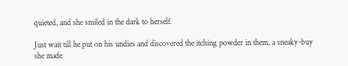quieted, and she smiled in the dark to herself.

Just wait till he put on his undies and discovered the itching powder in them, a sneaky-buy she made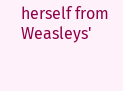herself from Weasleys'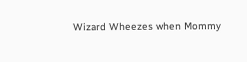Wizard Wheezes when Mommy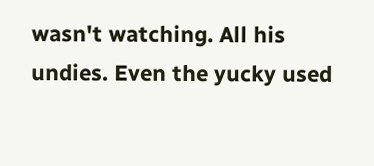wasn't watching. All his undies. Even the yucky used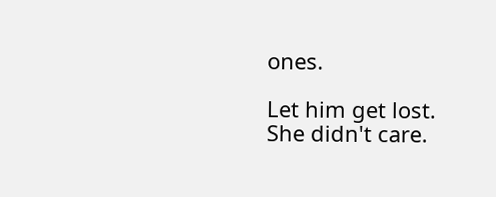ones.

Let him get lost. She didn't care.